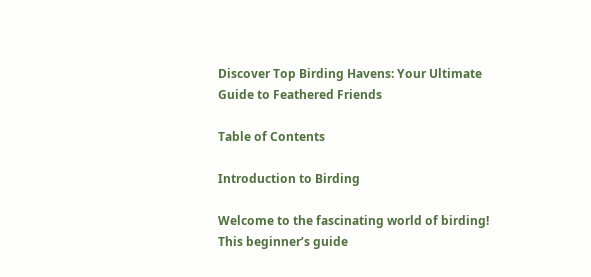Discover Top Birding Havens: Your Ultimate Guide to Feathered Friends

Table of Contents

Introduction to Birding

Welcome to the fascinating world of birding! This beginner’s guide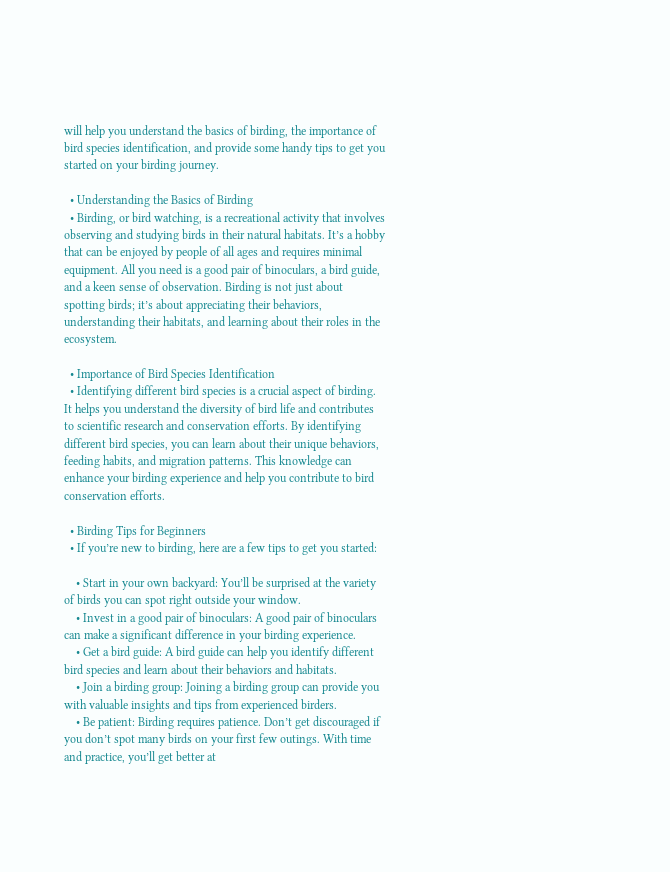will help you understand the basics of birding, the importance of bird species identification, and provide some handy tips to get you started on your birding journey.

  • Understanding the Basics of Birding
  • Birding, or bird watching, is a recreational activity that involves observing and studying birds in their natural habitats. It’s a hobby that can be enjoyed by people of all ages and requires minimal equipment. All you need is a good pair of binoculars, a bird guide, and a keen sense of observation. Birding is not just about spotting birds; it’s about appreciating their behaviors, understanding their habitats, and learning about their roles in the ecosystem.

  • Importance of Bird Species Identification
  • Identifying different bird species is a crucial aspect of birding. It helps you understand the diversity of bird life and contributes to scientific research and conservation efforts. By identifying different bird species, you can learn about their unique behaviors, feeding habits, and migration patterns. This knowledge can enhance your birding experience and help you contribute to bird conservation efforts.

  • Birding Tips for Beginners
  • If you’re new to birding, here are a few tips to get you started:

    • Start in your own backyard: You’ll be surprised at the variety of birds you can spot right outside your window.
    • Invest in a good pair of binoculars: A good pair of binoculars can make a significant difference in your birding experience.
    • Get a bird guide: A bird guide can help you identify different bird species and learn about their behaviors and habitats.
    • Join a birding group: Joining a birding group can provide you with valuable insights and tips from experienced birders.
    • Be patient: Birding requires patience. Don’t get discouraged if you don’t spot many birds on your first few outings. With time and practice, you’ll get better at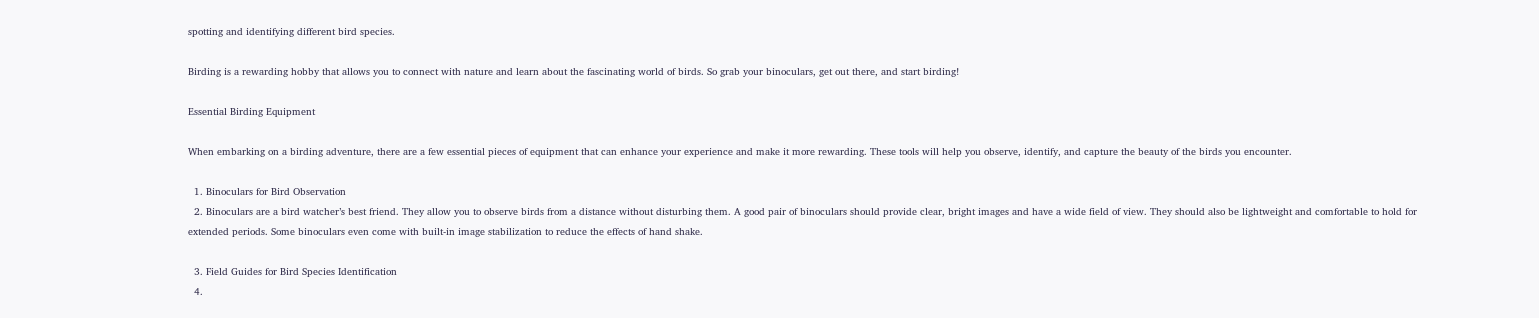spotting and identifying different bird species.

Birding is a rewarding hobby that allows you to connect with nature and learn about the fascinating world of birds. So grab your binoculars, get out there, and start birding!

Essential Birding Equipment

When embarking on a birding adventure, there are a few essential pieces of equipment that can enhance your experience and make it more rewarding. These tools will help you observe, identify, and capture the beauty of the birds you encounter.

  1. Binoculars for Bird Observation
  2. Binoculars are a bird watcher’s best friend. They allow you to observe birds from a distance without disturbing them. A good pair of binoculars should provide clear, bright images and have a wide field of view. They should also be lightweight and comfortable to hold for extended periods. Some binoculars even come with built-in image stabilization to reduce the effects of hand shake.

  3. Field Guides for Bird Species Identification
  4.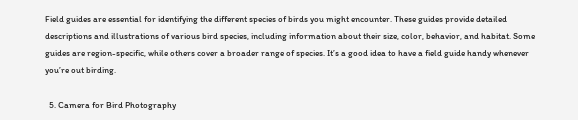Field guides are essential for identifying the different species of birds you might encounter. These guides provide detailed descriptions and illustrations of various bird species, including information about their size, color, behavior, and habitat. Some guides are region-specific, while others cover a broader range of species. It’s a good idea to have a field guide handy whenever you’re out birding.

  5. Camera for Bird Photography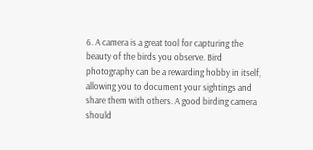6. A camera is a great tool for capturing the beauty of the birds you observe. Bird photography can be a rewarding hobby in itself, allowing you to document your sightings and share them with others. A good birding camera should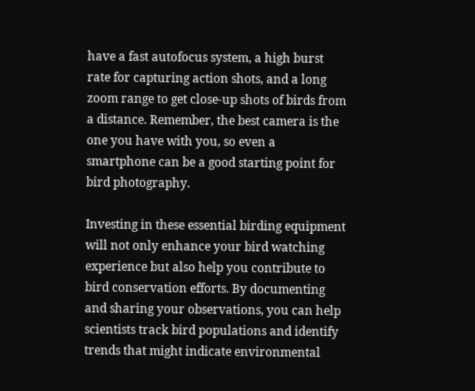have a fast autofocus system, a high burst rate for capturing action shots, and a long zoom range to get close-up shots of birds from a distance. Remember, the best camera is the one you have with you, so even a smartphone can be a good starting point for bird photography.

Investing in these essential birding equipment will not only enhance your bird watching experience but also help you contribute to bird conservation efforts. By documenting and sharing your observations, you can help scientists track bird populations and identify trends that might indicate environmental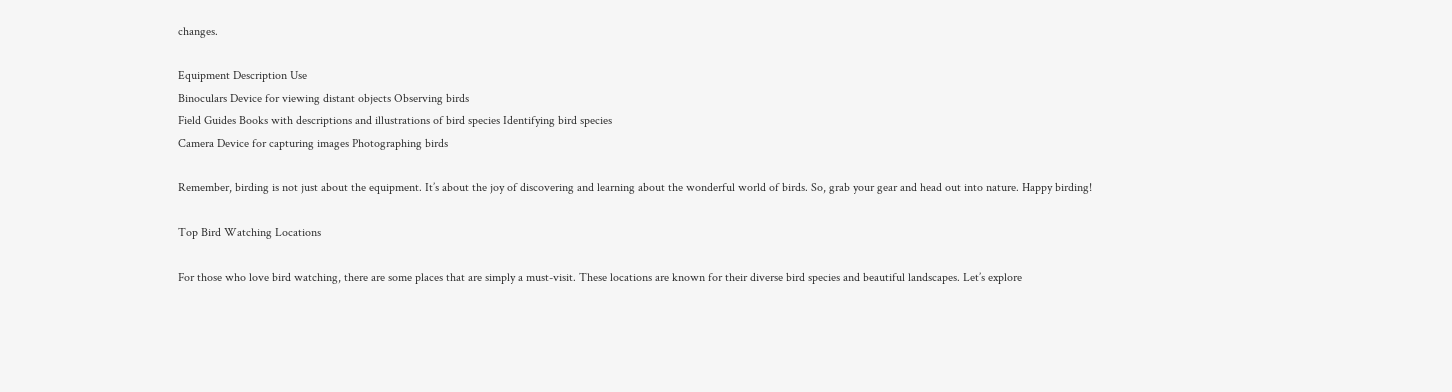changes.

Equipment Description Use
Binoculars Device for viewing distant objects Observing birds
Field Guides Books with descriptions and illustrations of bird species Identifying bird species
Camera Device for capturing images Photographing birds

Remember, birding is not just about the equipment. It’s about the joy of discovering and learning about the wonderful world of birds. So, grab your gear and head out into nature. Happy birding!

Top Bird Watching Locations

For those who love bird watching, there are some places that are simply a must-visit. These locations are known for their diverse bird species and beautiful landscapes. Let’s explore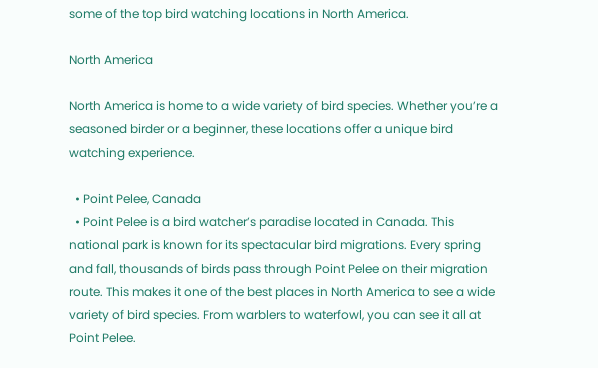some of the top bird watching locations in North America.

North America

North America is home to a wide variety of bird species. Whether you’re a seasoned birder or a beginner, these locations offer a unique bird watching experience.

  • Point Pelee, Canada
  • Point Pelee is a bird watcher’s paradise located in Canada. This national park is known for its spectacular bird migrations. Every spring and fall, thousands of birds pass through Point Pelee on their migration route. This makes it one of the best places in North America to see a wide variety of bird species. From warblers to waterfowl, you can see it all at Point Pelee.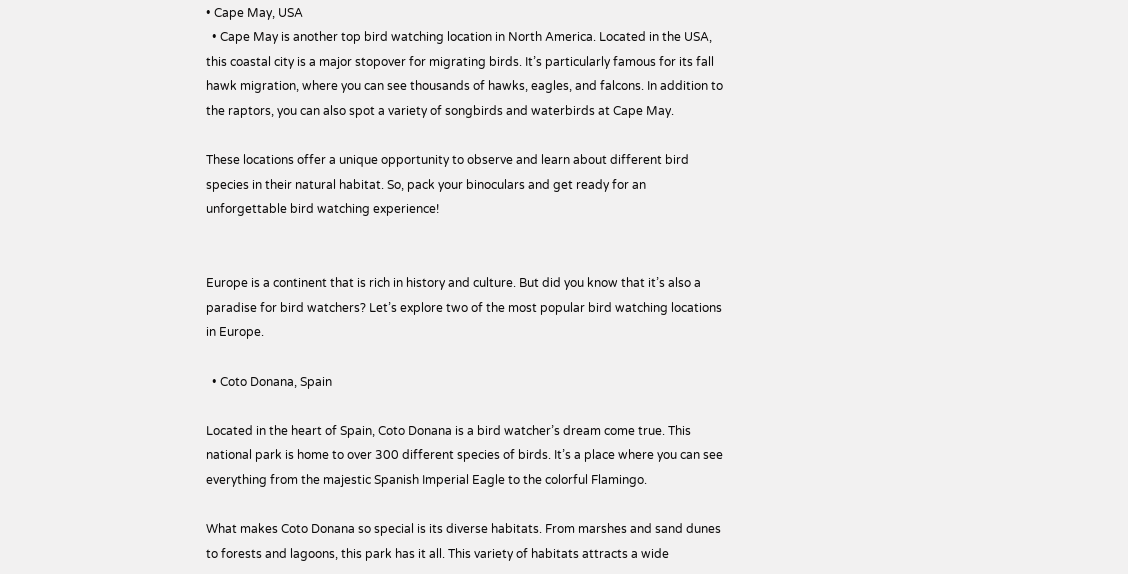• Cape May, USA
  • Cape May is another top bird watching location in North America. Located in the USA, this coastal city is a major stopover for migrating birds. It’s particularly famous for its fall hawk migration, where you can see thousands of hawks, eagles, and falcons. In addition to the raptors, you can also spot a variety of songbirds and waterbirds at Cape May.

These locations offer a unique opportunity to observe and learn about different bird species in their natural habitat. So, pack your binoculars and get ready for an unforgettable bird watching experience!


Europe is a continent that is rich in history and culture. But did you know that it’s also a paradise for bird watchers? Let’s explore two of the most popular bird watching locations in Europe.

  • Coto Donana, Spain

Located in the heart of Spain, Coto Donana is a bird watcher’s dream come true. This national park is home to over 300 different species of birds. It’s a place where you can see everything from the majestic Spanish Imperial Eagle to the colorful Flamingo.

What makes Coto Donana so special is its diverse habitats. From marshes and sand dunes to forests and lagoons, this park has it all. This variety of habitats attracts a wide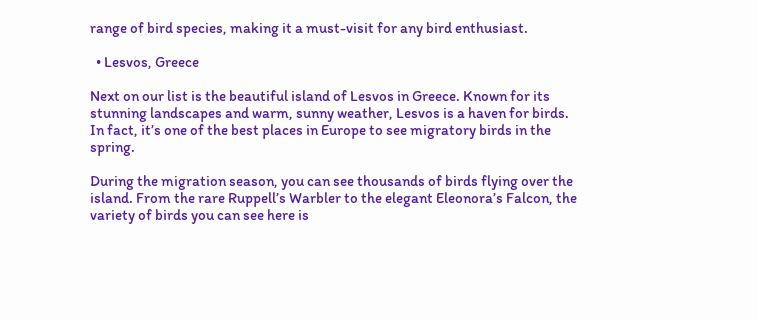range of bird species, making it a must-visit for any bird enthusiast.

  • Lesvos, Greece

Next on our list is the beautiful island of Lesvos in Greece. Known for its stunning landscapes and warm, sunny weather, Lesvos is a haven for birds. In fact, it’s one of the best places in Europe to see migratory birds in the spring.

During the migration season, you can see thousands of birds flying over the island. From the rare Ruppell’s Warbler to the elegant Eleonora’s Falcon, the variety of birds you can see here is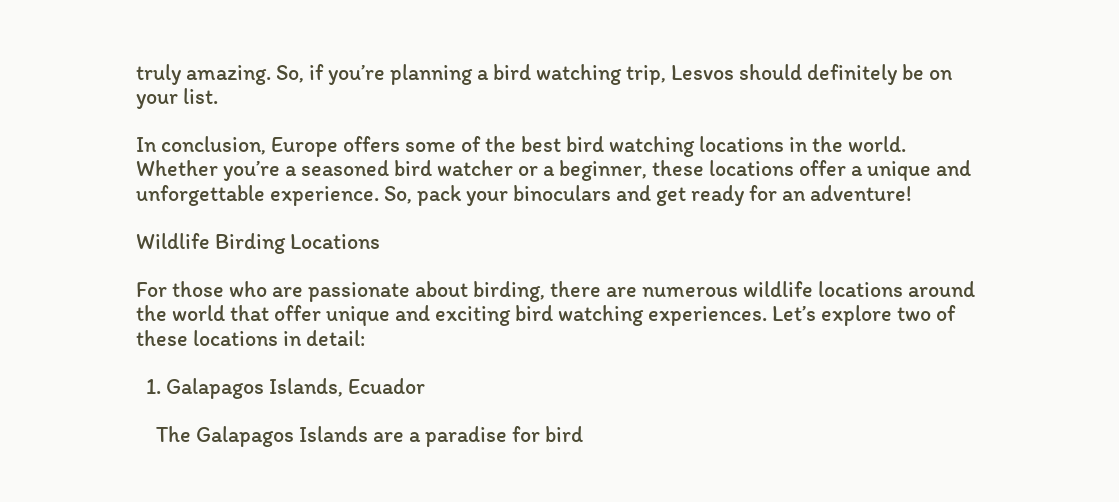truly amazing. So, if you’re planning a bird watching trip, Lesvos should definitely be on your list.

In conclusion, Europe offers some of the best bird watching locations in the world. Whether you’re a seasoned bird watcher or a beginner, these locations offer a unique and unforgettable experience. So, pack your binoculars and get ready for an adventure!

Wildlife Birding Locations

For those who are passionate about birding, there are numerous wildlife locations around the world that offer unique and exciting bird watching experiences. Let’s explore two of these locations in detail:

  1. Galapagos Islands, Ecuador

    The Galapagos Islands are a paradise for bird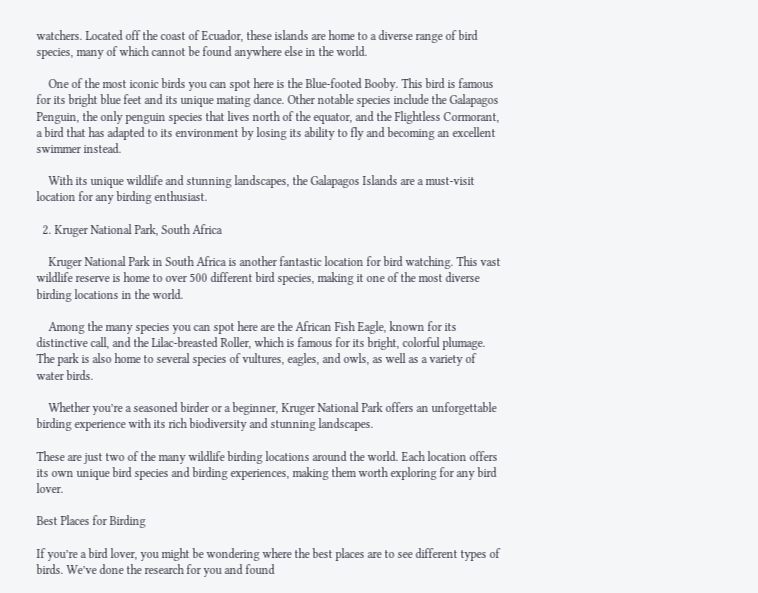watchers. Located off the coast of Ecuador, these islands are home to a diverse range of bird species, many of which cannot be found anywhere else in the world.

    One of the most iconic birds you can spot here is the Blue-footed Booby. This bird is famous for its bright blue feet and its unique mating dance. Other notable species include the Galapagos Penguin, the only penguin species that lives north of the equator, and the Flightless Cormorant, a bird that has adapted to its environment by losing its ability to fly and becoming an excellent swimmer instead.

    With its unique wildlife and stunning landscapes, the Galapagos Islands are a must-visit location for any birding enthusiast.

  2. Kruger National Park, South Africa

    Kruger National Park in South Africa is another fantastic location for bird watching. This vast wildlife reserve is home to over 500 different bird species, making it one of the most diverse birding locations in the world.

    Among the many species you can spot here are the African Fish Eagle, known for its distinctive call, and the Lilac-breasted Roller, which is famous for its bright, colorful plumage. The park is also home to several species of vultures, eagles, and owls, as well as a variety of water birds.

    Whether you’re a seasoned birder or a beginner, Kruger National Park offers an unforgettable birding experience with its rich biodiversity and stunning landscapes.

These are just two of the many wildlife birding locations around the world. Each location offers its own unique bird species and birding experiences, making them worth exploring for any bird lover.

Best Places for Birding

If you’re a bird lover, you might be wondering where the best places are to see different types of birds. We’ve done the research for you and found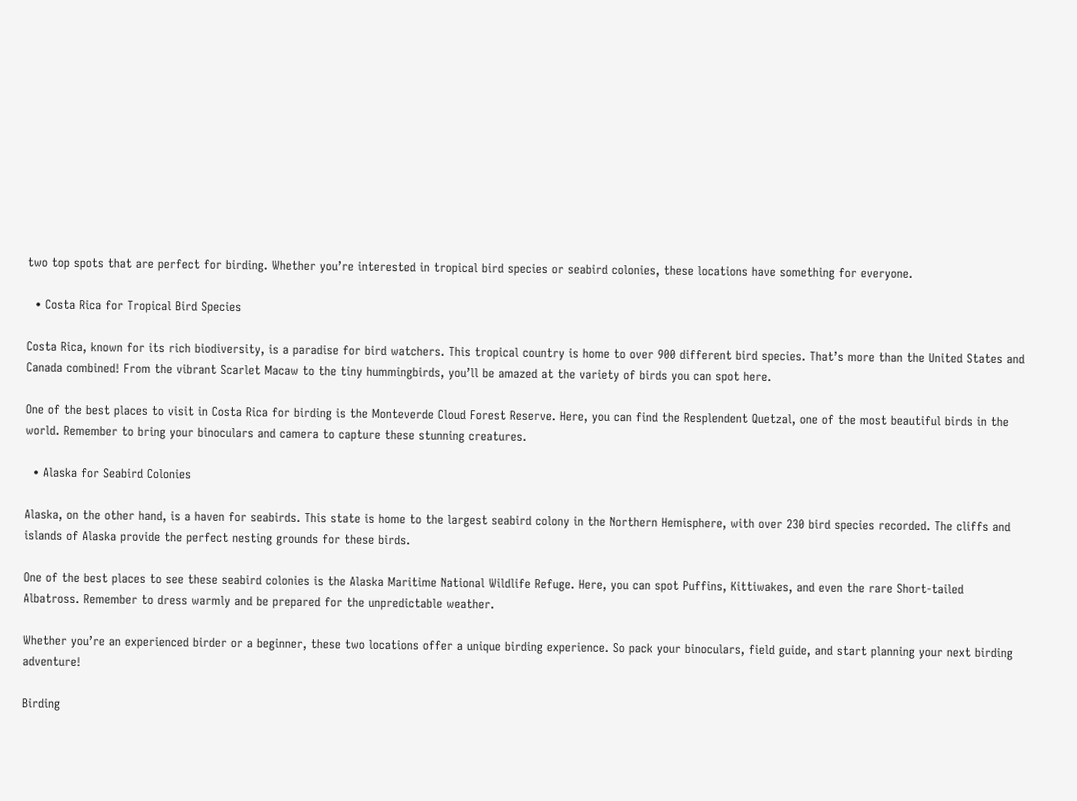two top spots that are perfect for birding. Whether you’re interested in tropical bird species or seabird colonies, these locations have something for everyone.

  • Costa Rica for Tropical Bird Species

Costa Rica, known for its rich biodiversity, is a paradise for bird watchers. This tropical country is home to over 900 different bird species. That’s more than the United States and Canada combined! From the vibrant Scarlet Macaw to the tiny hummingbirds, you’ll be amazed at the variety of birds you can spot here.

One of the best places to visit in Costa Rica for birding is the Monteverde Cloud Forest Reserve. Here, you can find the Resplendent Quetzal, one of the most beautiful birds in the world. Remember to bring your binoculars and camera to capture these stunning creatures.

  • Alaska for Seabird Colonies

Alaska, on the other hand, is a haven for seabirds. This state is home to the largest seabird colony in the Northern Hemisphere, with over 230 bird species recorded. The cliffs and islands of Alaska provide the perfect nesting grounds for these birds.

One of the best places to see these seabird colonies is the Alaska Maritime National Wildlife Refuge. Here, you can spot Puffins, Kittiwakes, and even the rare Short-tailed Albatross. Remember to dress warmly and be prepared for the unpredictable weather.

Whether you’re an experienced birder or a beginner, these two locations offer a unique birding experience. So pack your binoculars, field guide, and start planning your next birding adventure!

Birding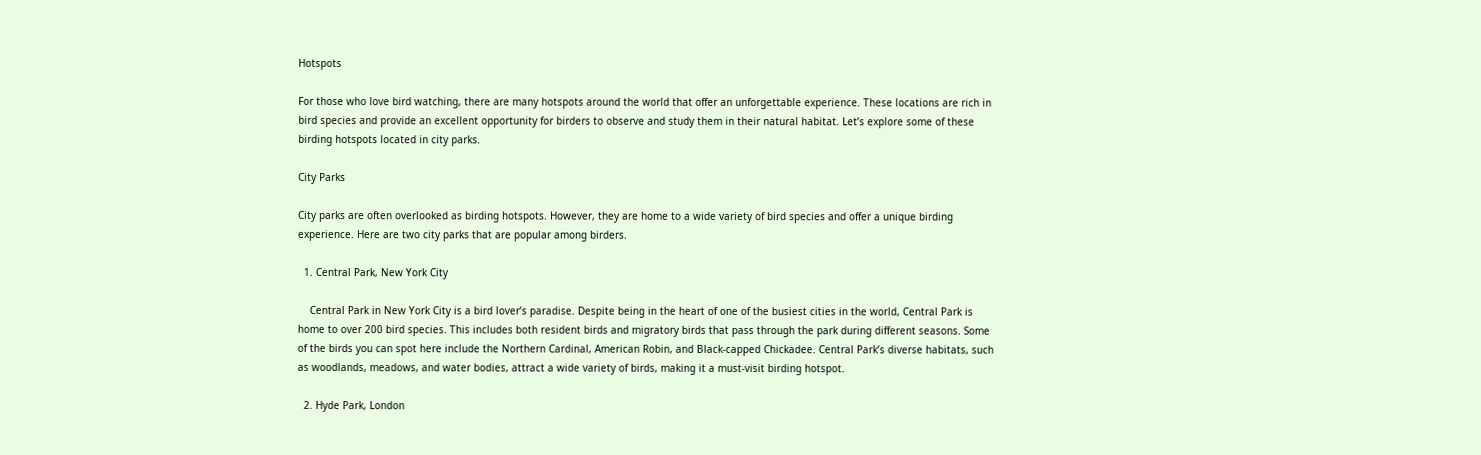Hotspots

For those who love bird watching, there are many hotspots around the world that offer an unforgettable experience. These locations are rich in bird species and provide an excellent opportunity for birders to observe and study them in their natural habitat. Let’s explore some of these birding hotspots located in city parks.

City Parks

City parks are often overlooked as birding hotspots. However, they are home to a wide variety of bird species and offer a unique birding experience. Here are two city parks that are popular among birders.

  1. Central Park, New York City

    Central Park in New York City is a bird lover’s paradise. Despite being in the heart of one of the busiest cities in the world, Central Park is home to over 200 bird species. This includes both resident birds and migratory birds that pass through the park during different seasons. Some of the birds you can spot here include the Northern Cardinal, American Robin, and Black-capped Chickadee. Central Park’s diverse habitats, such as woodlands, meadows, and water bodies, attract a wide variety of birds, making it a must-visit birding hotspot.

  2. Hyde Park, London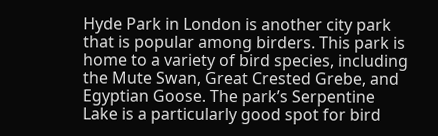Hyde Park in London is another city park that is popular among birders. This park is home to a variety of bird species, including the Mute Swan, Great Crested Grebe, and Egyptian Goose. The park’s Serpentine Lake is a particularly good spot for bird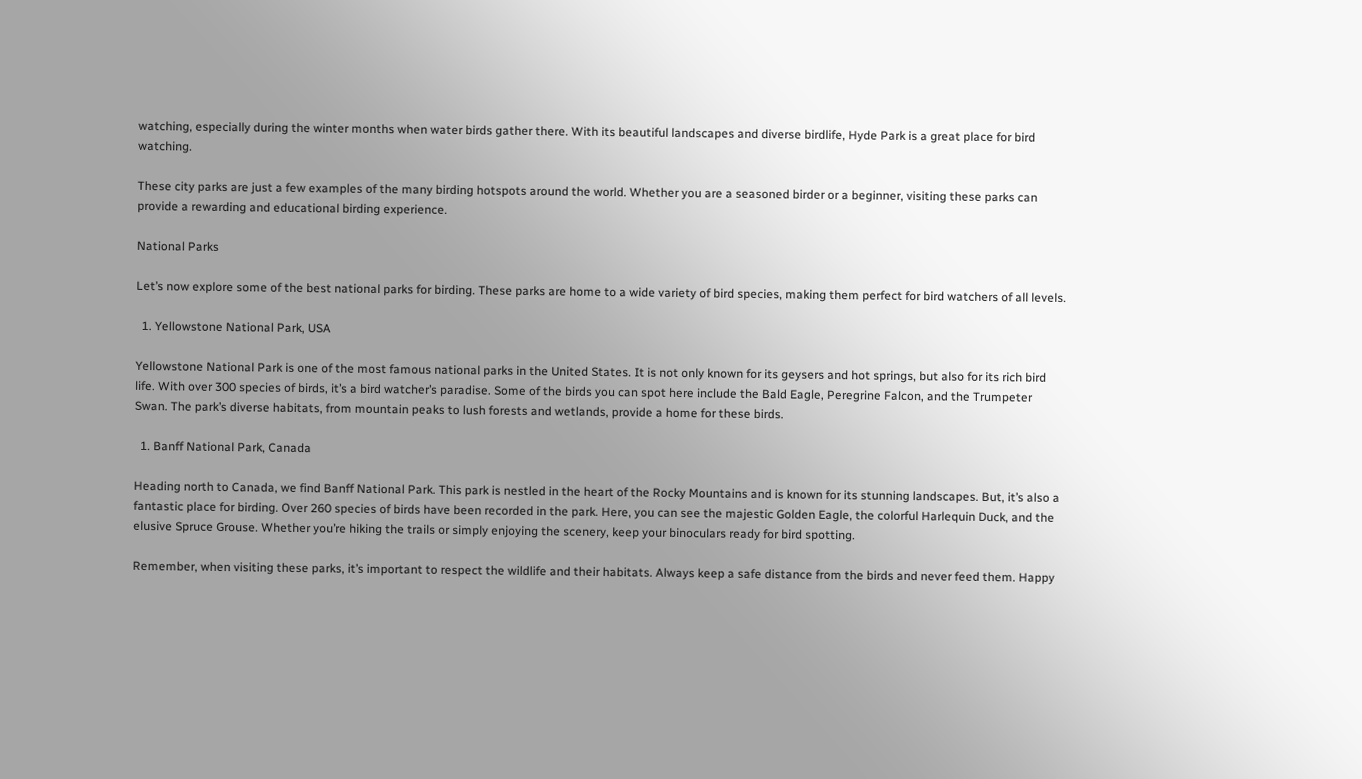watching, especially during the winter months when water birds gather there. With its beautiful landscapes and diverse birdlife, Hyde Park is a great place for bird watching.

These city parks are just a few examples of the many birding hotspots around the world. Whether you are a seasoned birder or a beginner, visiting these parks can provide a rewarding and educational birding experience.

National Parks

Let’s now explore some of the best national parks for birding. These parks are home to a wide variety of bird species, making them perfect for bird watchers of all levels.

  1. Yellowstone National Park, USA

Yellowstone National Park is one of the most famous national parks in the United States. It is not only known for its geysers and hot springs, but also for its rich bird life. With over 300 species of birds, it’s a bird watcher’s paradise. Some of the birds you can spot here include the Bald Eagle, Peregrine Falcon, and the Trumpeter Swan. The park’s diverse habitats, from mountain peaks to lush forests and wetlands, provide a home for these birds.

  1. Banff National Park, Canada

Heading north to Canada, we find Banff National Park. This park is nestled in the heart of the Rocky Mountains and is known for its stunning landscapes. But, it’s also a fantastic place for birding. Over 260 species of birds have been recorded in the park. Here, you can see the majestic Golden Eagle, the colorful Harlequin Duck, and the elusive Spruce Grouse. Whether you’re hiking the trails or simply enjoying the scenery, keep your binoculars ready for bird spotting.

Remember, when visiting these parks, it’s important to respect the wildlife and their habitats. Always keep a safe distance from the birds and never feed them. Happy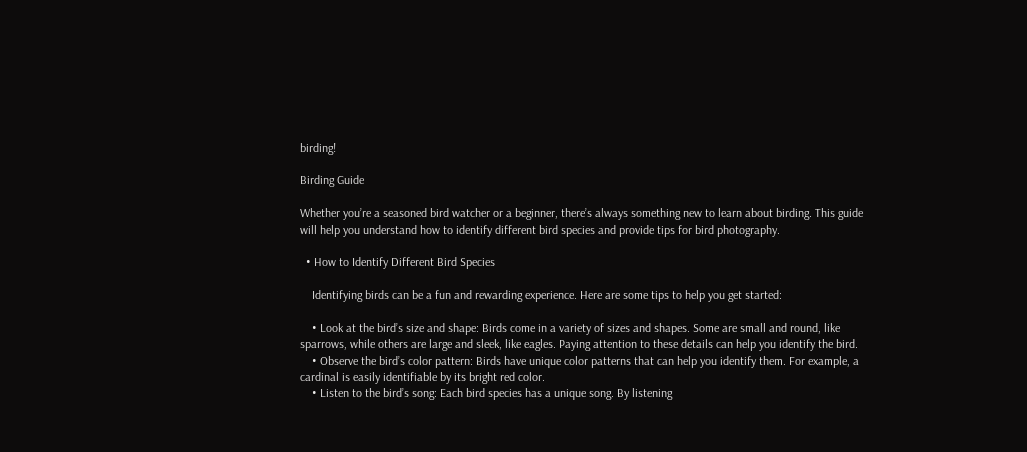birding!

Birding Guide

Whether you’re a seasoned bird watcher or a beginner, there’s always something new to learn about birding. This guide will help you understand how to identify different bird species and provide tips for bird photography.

  • How to Identify Different Bird Species

    Identifying birds can be a fun and rewarding experience. Here are some tips to help you get started:

    • Look at the bird’s size and shape: Birds come in a variety of sizes and shapes. Some are small and round, like sparrows, while others are large and sleek, like eagles. Paying attention to these details can help you identify the bird.
    • Observe the bird’s color pattern: Birds have unique color patterns that can help you identify them. For example, a cardinal is easily identifiable by its bright red color.
    • Listen to the bird’s song: Each bird species has a unique song. By listening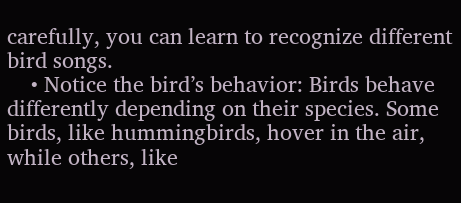carefully, you can learn to recognize different bird songs.
    • Notice the bird’s behavior: Birds behave differently depending on their species. Some birds, like hummingbirds, hover in the air, while others, like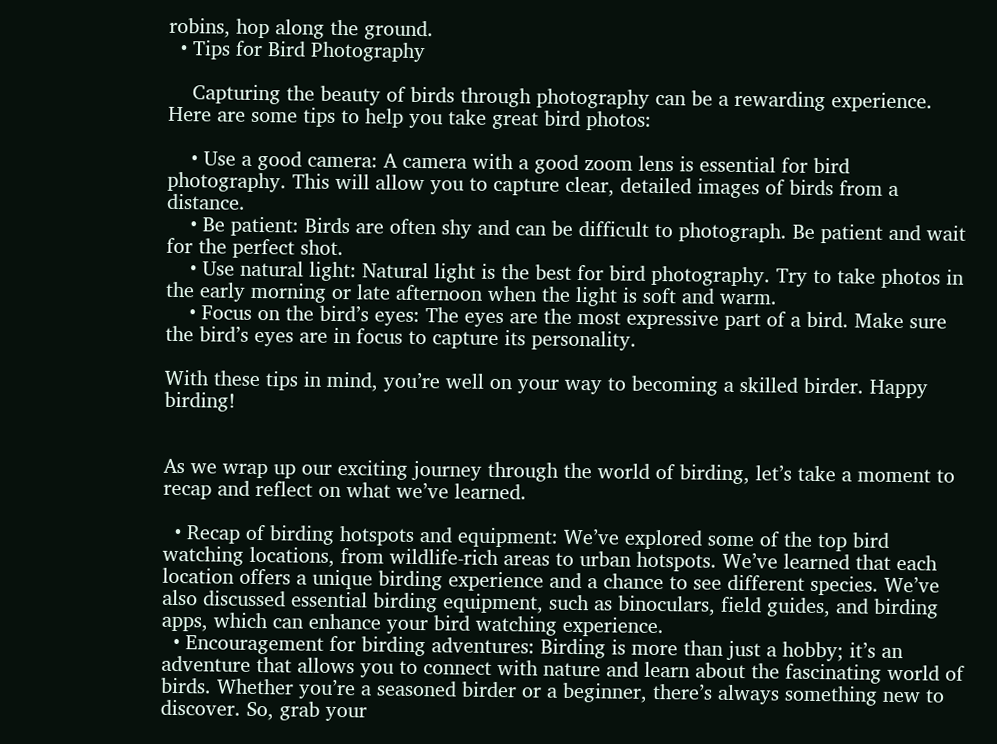robins, hop along the ground.
  • Tips for Bird Photography

    Capturing the beauty of birds through photography can be a rewarding experience. Here are some tips to help you take great bird photos:

    • Use a good camera: A camera with a good zoom lens is essential for bird photography. This will allow you to capture clear, detailed images of birds from a distance.
    • Be patient: Birds are often shy and can be difficult to photograph. Be patient and wait for the perfect shot.
    • Use natural light: Natural light is the best for bird photography. Try to take photos in the early morning or late afternoon when the light is soft and warm.
    • Focus on the bird’s eyes: The eyes are the most expressive part of a bird. Make sure the bird’s eyes are in focus to capture its personality.

With these tips in mind, you’re well on your way to becoming a skilled birder. Happy birding!


As we wrap up our exciting journey through the world of birding, let’s take a moment to recap and reflect on what we’ve learned.

  • Recap of birding hotspots and equipment: We’ve explored some of the top bird watching locations, from wildlife-rich areas to urban hotspots. We’ve learned that each location offers a unique birding experience and a chance to see different species. We’ve also discussed essential birding equipment, such as binoculars, field guides, and birding apps, which can enhance your bird watching experience.
  • Encouragement for birding adventures: Birding is more than just a hobby; it’s an adventure that allows you to connect with nature and learn about the fascinating world of birds. Whether you’re a seasoned birder or a beginner, there’s always something new to discover. So, grab your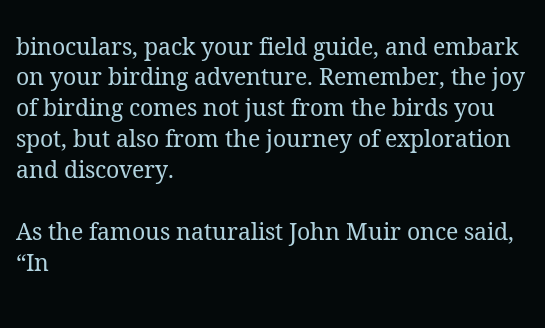binoculars, pack your field guide, and embark on your birding adventure. Remember, the joy of birding comes not just from the birds you spot, but also from the journey of exploration and discovery.

As the famous naturalist John Muir once said, “In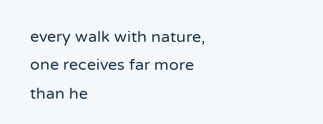every walk with nature, one receives far more than he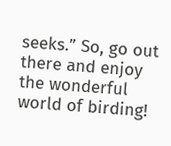seeks.” So, go out there and enjoy the wonderful world of birding!